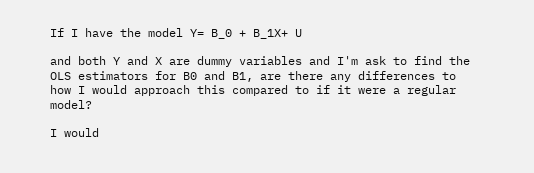If I have the model Y= B_0 + B_1X+ U

and both Y and X are dummy variables and I'm ask to find the OLS estimators for B0 and B1, are there any differences to how I would approach this compared to if it were a regular model?

I would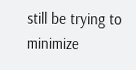still be trying to minimize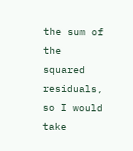the sum of the squared residuals, so I would take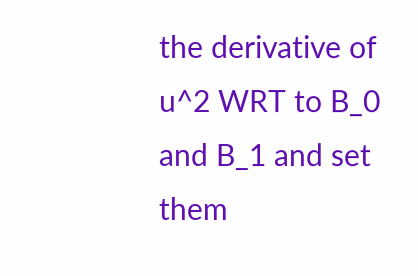the derivative of u^2 WRT to B_0 and B_1 and set them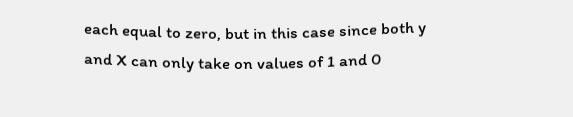each equal to zero, but in this case since both y and X can only take on values of 1 and 0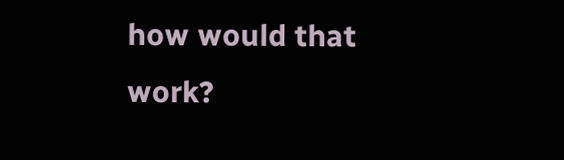how would that work?